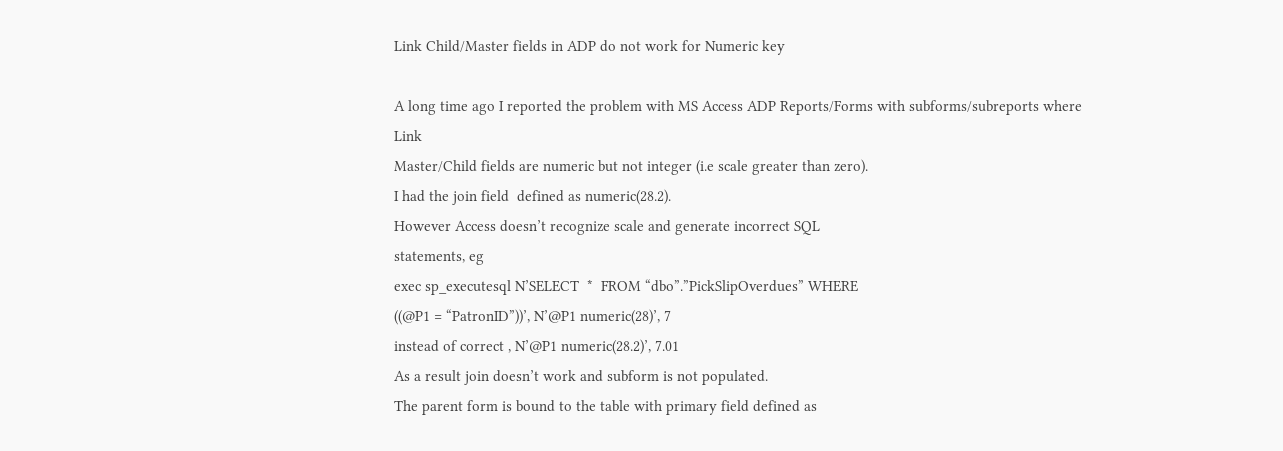Link Child/Master fields in ADP do not work for Numeric key

A long time ago I reported the problem with MS Access ADP Reports/Forms with subforms/subreports where Link
Master/Child fields are numeric but not integer (i.e scale greater than zero).
I had the join field  defined as numeric(28.2).
However Access doesn’t recognize scale and generate incorrect SQL
statements, eg
exec sp_executesql N’SELECT  *  FROM “dbo”.”PickSlipOverdues” WHERE
((@P1 = “PatronID”))’, N’@P1 numeric(28)’, 7
instead of correct , N’@P1 numeric(28.2)’, 7.01
As a result join doesn’t work and subform is not populated.
The parent form is bound to the table with primary field defined as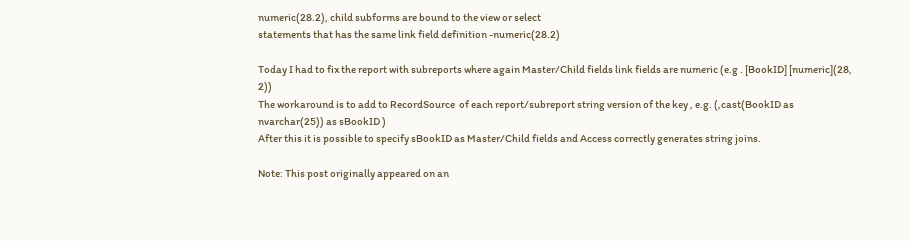numeric(28.2), child subforms are bound to the view or select
statements that has the same link field definition -numeric(28.2)

Today I had to fix the report with subreports where again Master/Child fields link fields are numeric (e.g . [BookID] [numeric](28, 2))
The workaround is to add to RecordSource  of each report/subreport string version of the key , e.g. (,cast(BookID as nvarchar(25)) as sBookID )
After this it is possible to specify sBookID as Master/Child fields and Access correctly generates string joins.

Note: This post originally appeared on an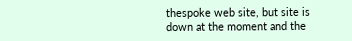thespoke web site, but site is down at the moment and the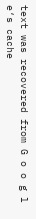text was recovered from G o o g l e‘s cache